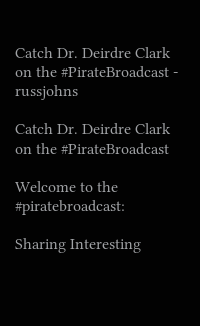Catch Dr. Deirdre Clark on the #PirateBroadcast - russjohns

Catch Dr. Deirdre Clark on the #PirateBroadcast

Welcome to the #piratebroadcast:

Sharing Interesting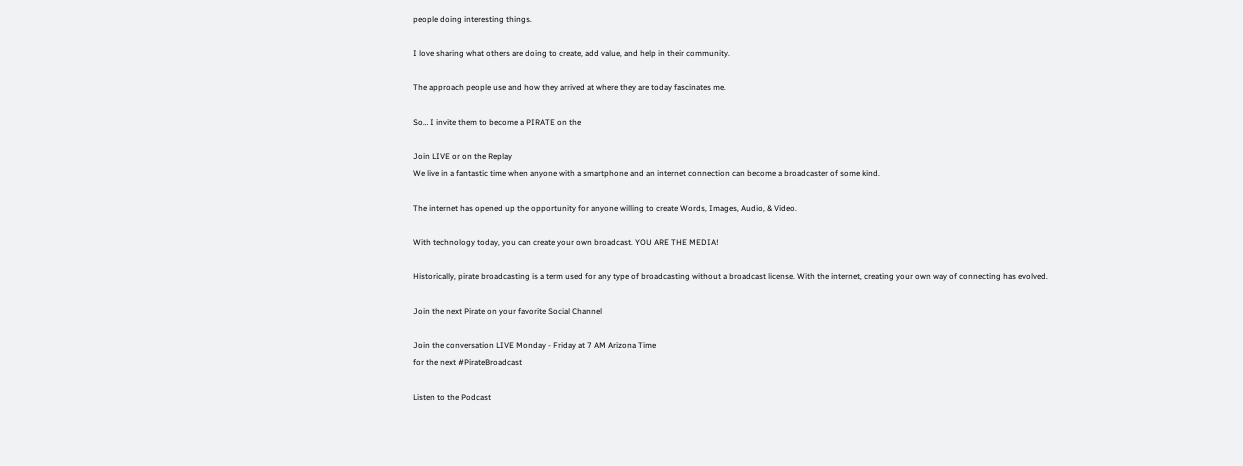people doing interesting things.

I love sharing what others are doing to create, add value, and help in their community.

The approach people use and how they arrived at where they are today fascinates me.

So… I invite them to become a PIRATE on the

Join LIVE or on the Replay
We live in a fantastic time when anyone with a smartphone and an internet connection can become a broadcaster of some kind.

The internet has opened up the opportunity for anyone willing to create Words, Images, Audio, & Video.

With technology today, you can create your own broadcast. YOU ARE THE MEDIA!

Historically, pirate broadcasting is a term used for any type of broadcasting without a broadcast license. With the internet, creating your own way of connecting has evolved.

Join the next Pirate on your favorite Social Channel

Join the conversation LIVE Monday - Friday at 7 AM Arizona Time
for the next #PirateBroadcast

Listen to the Podcast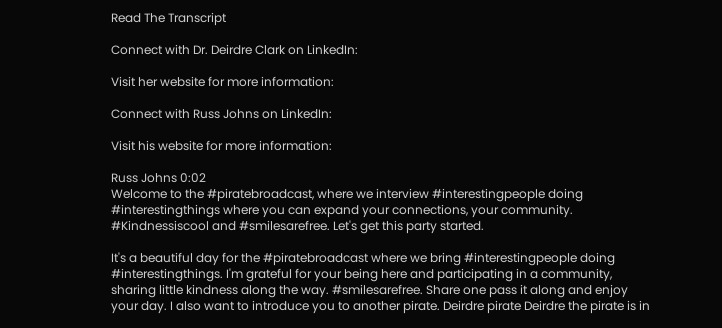Read The Transcript

Connect with Dr. Deirdre Clark on LinkedIn:

Visit her website for more information:

Connect with Russ Johns on LinkedIn:

Visit his website for more information:

Russ Johns 0:02
Welcome to the #piratebroadcast, where we interview #interestingpeople doing #interestingthings where you can expand your connections, your community. #Kindnessiscool and #smilesarefree. Let's get this party started.

It's a beautiful day for the #piratebroadcast where we bring #interestingpeople doing #interestingthings. I'm grateful for your being here and participating in a community, sharing little kindness along the way. #smilesarefree. Share one pass it along and enjoy your day. I also want to introduce you to another pirate. Deirdre pirate Deirdre the pirate is in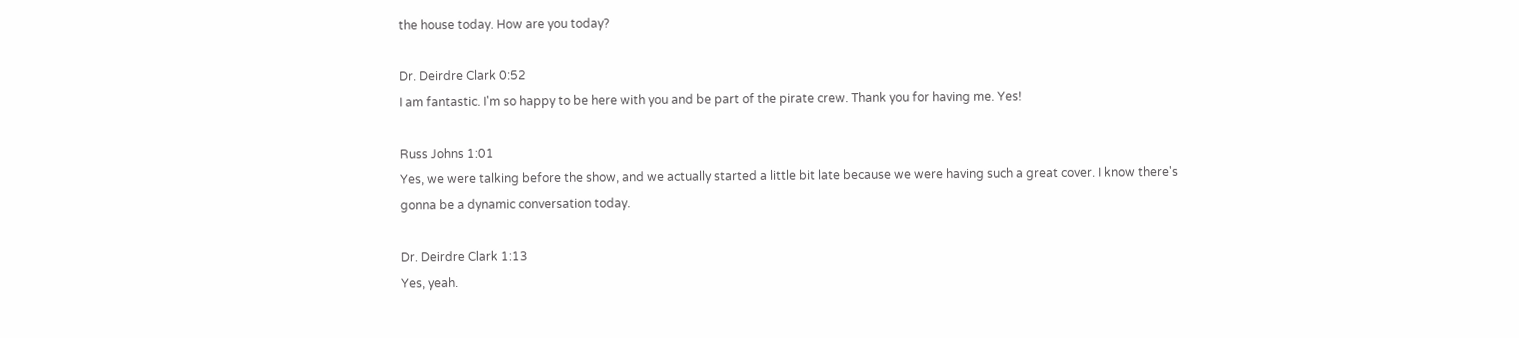the house today. How are you today?

Dr. Deirdre Clark 0:52
I am fantastic. I'm so happy to be here with you and be part of the pirate crew. Thank you for having me. Yes!

Russ Johns 1:01
Yes, we were talking before the show, and we actually started a little bit late because we were having such a great cover. I know there's gonna be a dynamic conversation today.

Dr. Deirdre Clark 1:13
Yes, yeah.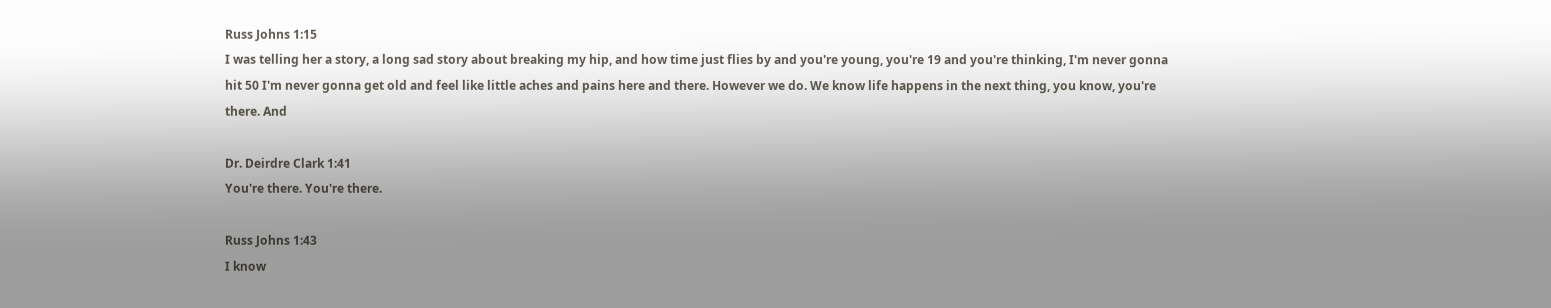Russ Johns 1:15
I was telling her a story, a long sad story about breaking my hip, and how time just flies by and you're young, you're 19 and you're thinking, I'm never gonna hit 50 I'm never gonna get old and feel like little aches and pains here and there. However we do. We know life happens in the next thing, you know, you're there. And

Dr. Deirdre Clark 1:41
You're there. You're there.

Russ Johns 1:43
I know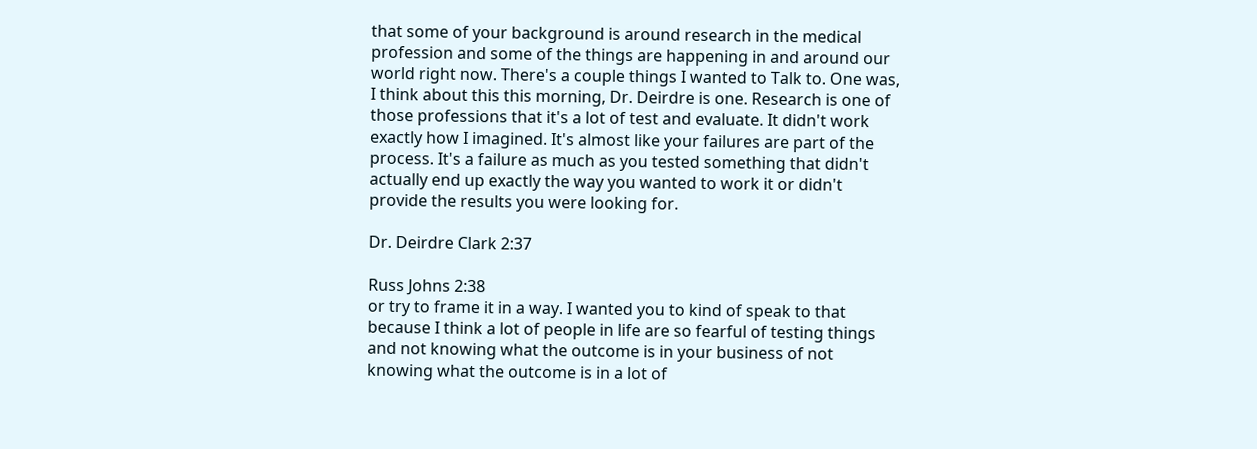that some of your background is around research in the medical profession and some of the things are happening in and around our world right now. There's a couple things I wanted to Talk to. One was, I think about this this morning, Dr. Deirdre is one. Research is one of those professions that it's a lot of test and evaluate. It didn't work exactly how I imagined. It's almost like your failures are part of the process. It's a failure as much as you tested something that didn't actually end up exactly the way you wanted to work it or didn't provide the results you were looking for.

Dr. Deirdre Clark 2:37

Russ Johns 2:38
or try to frame it in a way. I wanted you to kind of speak to that because I think a lot of people in life are so fearful of testing things and not knowing what the outcome is in your business of not knowing what the outcome is in a lot of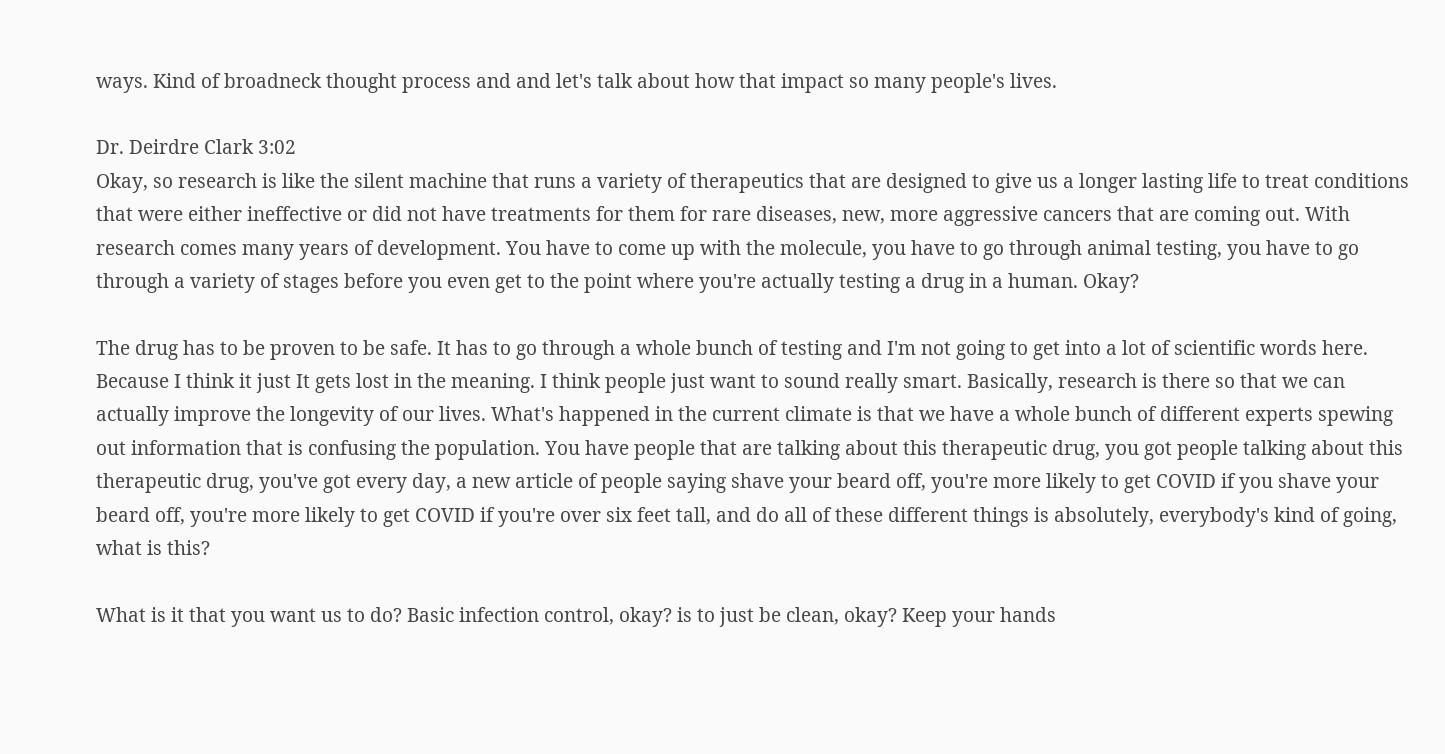ways. Kind of broadneck thought process and and let's talk about how that impact so many people's lives.

Dr. Deirdre Clark 3:02
Okay, so research is like the silent machine that runs a variety of therapeutics that are designed to give us a longer lasting life to treat conditions that were either ineffective or did not have treatments for them for rare diseases, new, more aggressive cancers that are coming out. With research comes many years of development. You have to come up with the molecule, you have to go through animal testing, you have to go through a variety of stages before you even get to the point where you're actually testing a drug in a human. Okay?

The drug has to be proven to be safe. It has to go through a whole bunch of testing and I'm not going to get into a lot of scientific words here. Because I think it just It gets lost in the meaning. I think people just want to sound really smart. Basically, research is there so that we can actually improve the longevity of our lives. What's happened in the current climate is that we have a whole bunch of different experts spewing out information that is confusing the population. You have people that are talking about this therapeutic drug, you got people talking about this therapeutic drug, you've got every day, a new article of people saying shave your beard off, you're more likely to get COVID if you shave your beard off, you're more likely to get COVID if you're over six feet tall, and do all of these different things is absolutely, everybody's kind of going, what is this?

What is it that you want us to do? Basic infection control, okay? is to just be clean, okay? Keep your hands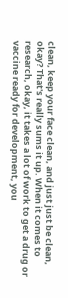clean, keep your face clean, and just just be clean, okay? That's really sums it up. When it comes to research, okay, it takes a lot of work to get a drug or vaccine ready for development, you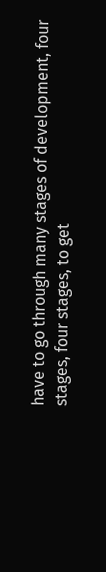have to go through many stages of development, four stages, four stages, to get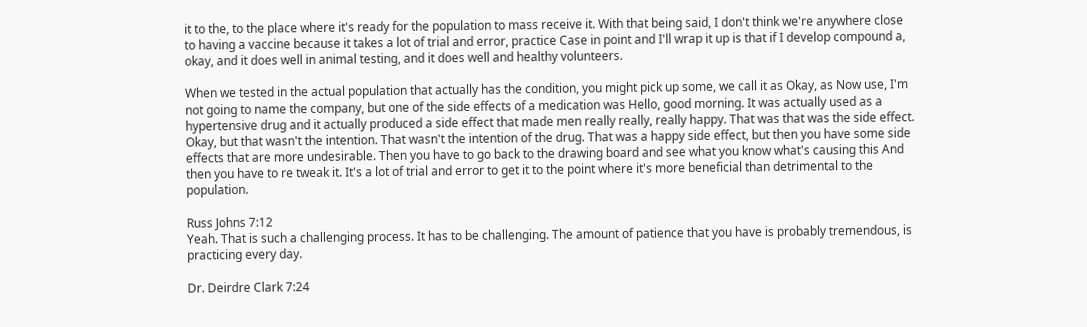it to the, to the place where it's ready for the population to mass receive it. With that being said, I don't think we're anywhere close to having a vaccine because it takes a lot of trial and error, practice Case in point and I'll wrap it up is that if I develop compound a, okay, and it does well in animal testing, and it does well and healthy volunteers.

When we tested in the actual population that actually has the condition, you might pick up some, we call it as Okay, as Now use, I'm not going to name the company, but one of the side effects of a medication was Hello, good morning. It was actually used as a hypertensive drug and it actually produced a side effect that made men really really, really happy. That was that was the side effect. Okay, but that wasn't the intention. That wasn't the intention of the drug. That was a happy side effect, but then you have some side effects that are more undesirable. Then you have to go back to the drawing board and see what you know what's causing this And then you have to re tweak it. It's a lot of trial and error to get it to the point where it's more beneficial than detrimental to the population.

Russ Johns 7:12
Yeah. That is such a challenging process. It has to be challenging. The amount of patience that you have is probably tremendous, is practicing every day.

Dr. Deirdre Clark 7:24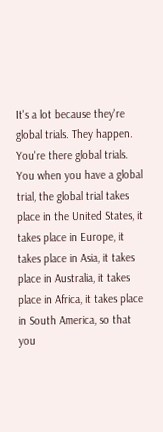It's a lot because they're global trials. They happen. You're there global trials. You when you have a global trial, the global trial takes place in the United States, it takes place in Europe, it takes place in Asia, it takes place in Australia, it takes place in Africa, it takes place in South America, so that you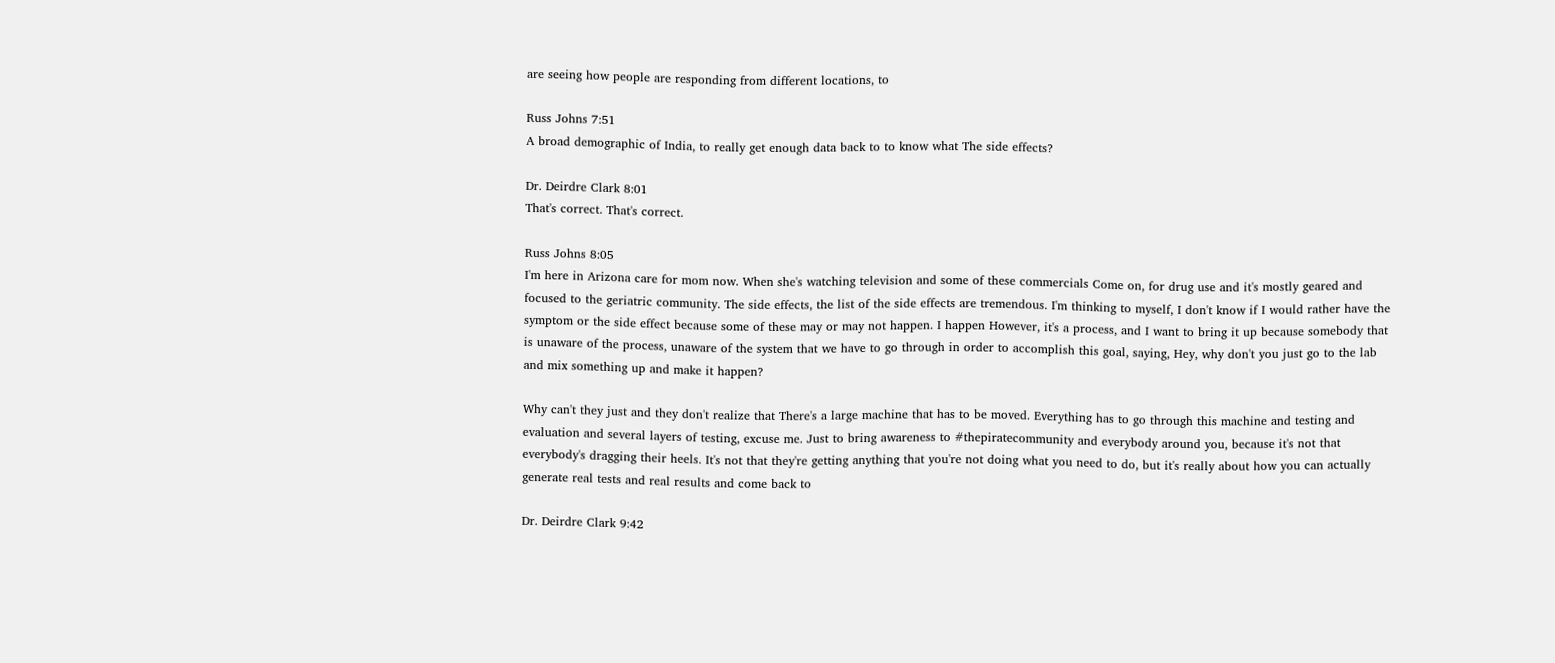are seeing how people are responding from different locations, to

Russ Johns 7:51
A broad demographic of India, to really get enough data back to to know what The side effects?

Dr. Deirdre Clark 8:01
That's correct. That's correct.

Russ Johns 8:05
I'm here in Arizona care for mom now. When she's watching television and some of these commercials Come on, for drug use and it's mostly geared and focused to the geriatric community. The side effects, the list of the side effects are tremendous. I'm thinking to myself, I don't know if I would rather have the symptom or the side effect because some of these may or may not happen. I happen However, it's a process, and I want to bring it up because somebody that is unaware of the process, unaware of the system that we have to go through in order to accomplish this goal, saying, Hey, why don't you just go to the lab and mix something up and make it happen?

Why can't they just and they don't realize that There's a large machine that has to be moved. Everything has to go through this machine and testing and evaluation and several layers of testing, excuse me. Just to bring awareness to #thepiratecommunity and everybody around you, because it's not that everybody's dragging their heels. It's not that they're getting anything that you're not doing what you need to do, but it's really about how you can actually generate real tests and real results and come back to

Dr. Deirdre Clark 9:42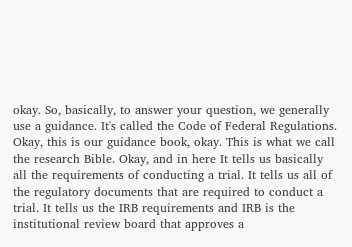okay. So, basically, to answer your question, we generally use a guidance. It's called the Code of Federal Regulations. Okay, this is our guidance book, okay. This is what we call the research Bible. Okay, and in here It tells us basically all the requirements of conducting a trial. It tells us all of the regulatory documents that are required to conduct a trial. It tells us the IRB requirements and IRB is the institutional review board that approves a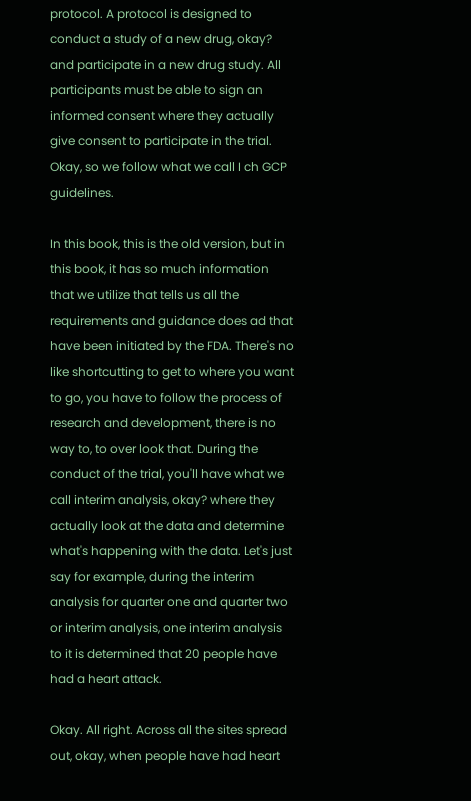protocol. A protocol is designed to conduct a study of a new drug, okay? and participate in a new drug study. All participants must be able to sign an informed consent where they actually give consent to participate in the trial. Okay, so we follow what we call I ch GCP guidelines.

In this book, this is the old version, but in this book, it has so much information that we utilize that tells us all the requirements and guidance does ad that have been initiated by the FDA. There's no like shortcutting to get to where you want to go, you have to follow the process of research and development, there is no way to, to over look that. During the conduct of the trial, you'll have what we call interim analysis, okay? where they actually look at the data and determine what's happening with the data. Let's just say for example, during the interim analysis for quarter one and quarter two or interim analysis, one interim analysis to it is determined that 20 people have had a heart attack.

Okay. All right. Across all the sites spread out, okay, when people have had heart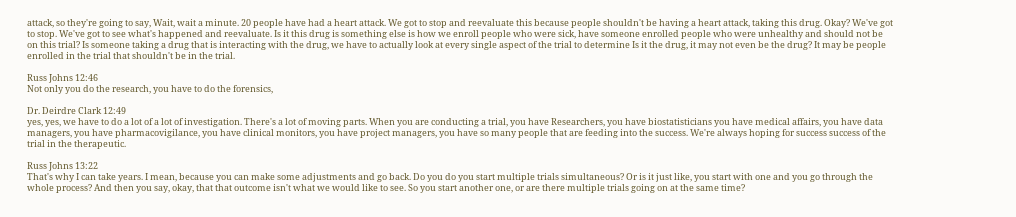attack, so they're going to say, Wait, wait a minute. 20 people have had a heart attack. We got to stop and reevaluate this because people shouldn't be having a heart attack, taking this drug. Okay? We've got to stop. We've got to see what's happened and reevaluate. Is it this drug is something else is how we enroll people who were sick, have someone enrolled people who were unhealthy and should not be on this trial? Is someone taking a drug that is interacting with the drug, we have to actually look at every single aspect of the trial to determine Is it the drug, it may not even be the drug? It may be people enrolled in the trial that shouldn't be in the trial.

Russ Johns 12:46
Not only you do the research, you have to do the forensics,

Dr. Deirdre Clark 12:49
yes, yes, we have to do a lot of a lot of investigation. There's a lot of moving parts. When you are conducting a trial, you have Researchers, you have biostatisticians you have medical affairs, you have data managers, you have pharmacovigilance, you have clinical monitors, you have project managers, you have so many people that are feeding into the success. We're always hoping for success success of the trial in the therapeutic.

Russ Johns 13:22
That's why I can take years. I mean, because you can make some adjustments and go back. Do you do you start multiple trials simultaneous? Or is it just like, you start with one and you go through the whole process? And then you say, okay, that that outcome isn't what we would like to see. So you start another one, or are there multiple trials going on at the same time?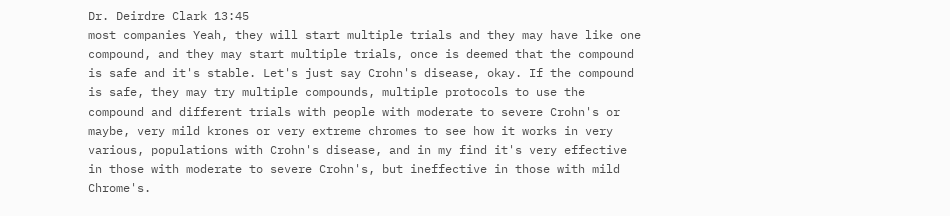Dr. Deirdre Clark 13:45
most companies Yeah, they will start multiple trials and they may have like one compound, and they may start multiple trials, once is deemed that the compound is safe and it's stable. Let's just say Crohn's disease, okay. If the compound is safe, they may try multiple compounds, multiple protocols to use the compound and different trials with people with moderate to severe Crohn's or maybe, very mild krones or very extreme chromes to see how it works in very various, populations with Crohn's disease, and in my find it's very effective in those with moderate to severe Crohn's, but ineffective in those with mild Chrome's.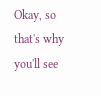Okay, so that's why you'll see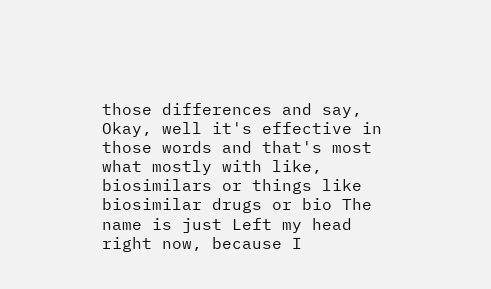those differences and say, Okay, well it's effective in those words and that's most what mostly with like, biosimilars or things like biosimilar drugs or bio The name is just Left my head right now, because I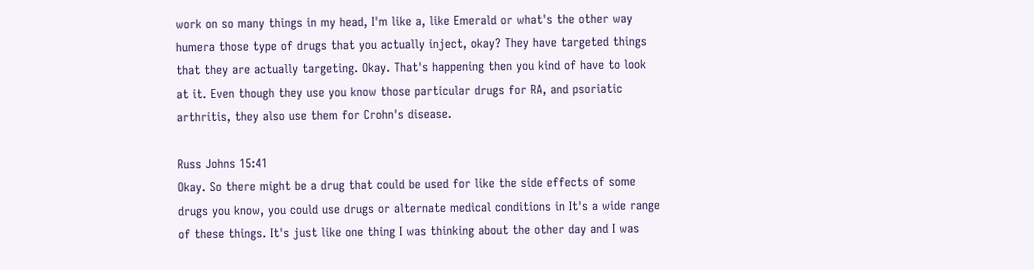work on so many things in my head, I'm like a, like Emerald or what's the other way humera those type of drugs that you actually inject, okay? They have targeted things that they are actually targeting. Okay. That's happening then you kind of have to look at it. Even though they use you know those particular drugs for RA, and psoriatic arthritis, they also use them for Crohn's disease.

Russ Johns 15:41
Okay. So there might be a drug that could be used for like the side effects of some drugs you know, you could use drugs or alternate medical conditions in It's a wide range of these things. It's just like one thing I was thinking about the other day and I was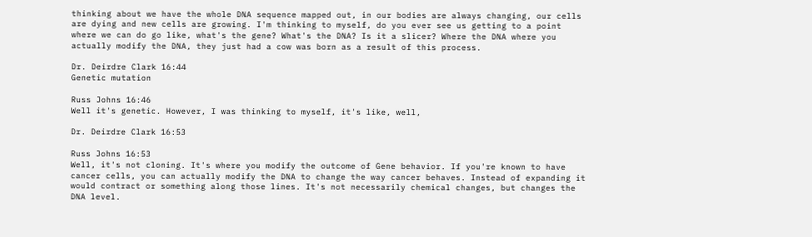thinking about we have the whole DNA sequence mapped out, in our bodies are always changing, our cells are dying and new cells are growing. I'm thinking to myself, do you ever see us getting to a point where we can do go like, what's the gene? What's the DNA? Is it a slicer? Where the DNA where you actually modify the DNA, they just had a cow was born as a result of this process.

Dr. Deirdre Clark 16:44
Genetic mutation

Russ Johns 16:46
Well it's genetic. However, I was thinking to myself, it's like, well,

Dr. Deirdre Clark 16:53

Russ Johns 16:53
Well, it's not cloning. It's where you modify the outcome of Gene behavior. If you're known to have cancer cells, you can actually modify the DNA to change the way cancer behaves. Instead of expanding it would contract or something along those lines. It's not necessarily chemical changes, but changes the DNA level.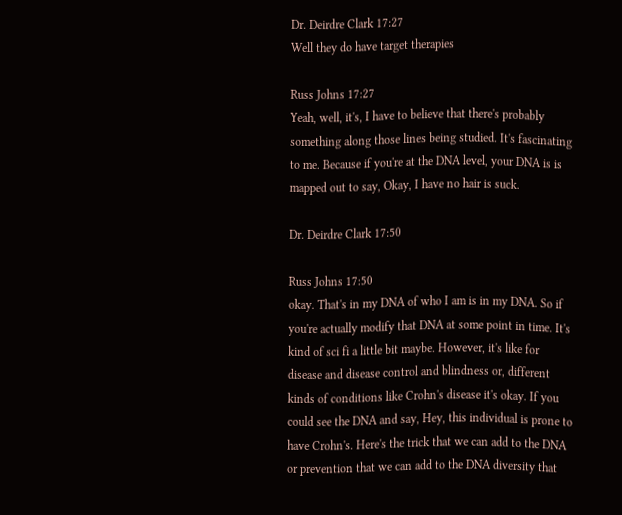Dr. Deirdre Clark 17:27
Well they do have target therapies

Russ Johns 17:27
Yeah, well, it's, I have to believe that there's probably something along those lines being studied. It's fascinating to me. Because if you're at the DNA level, your DNA is is mapped out to say, Okay, I have no hair is suck.

Dr. Deirdre Clark 17:50

Russ Johns 17:50
okay. That's in my DNA of who I am is in my DNA. So if you're actually modify that DNA at some point in time. It's kind of sci fi a little bit maybe. However, it's like for disease and disease control and blindness or, different kinds of conditions like Crohn's disease it's okay. If you could see the DNA and say, Hey, this individual is prone to have Crohn's. Here's the trick that we can add to the DNA or prevention that we can add to the DNA diversity that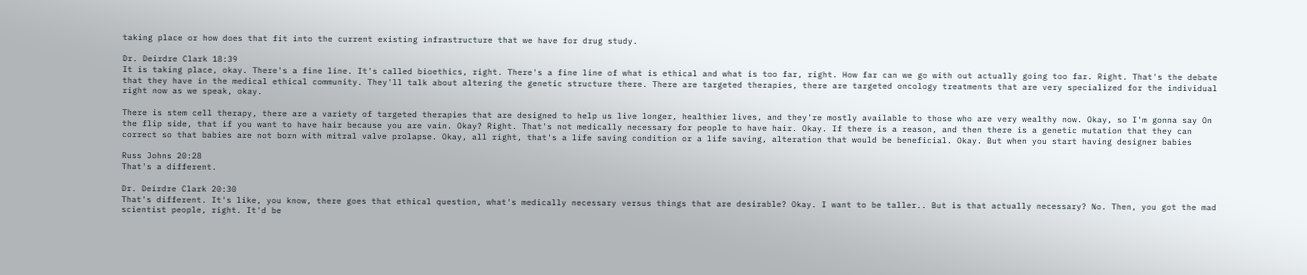taking place or how does that fit into the current existing infrastructure that we have for drug study.

Dr. Deirdre Clark 18:39
It is taking place, okay. There's a fine line. It's called bioethics, right. There's a fine line of what is ethical and what is too far, right. How far can we go with out actually going too far. Right. That's the debate that they have in the medical ethical community. They'll talk about altering the genetic structure there. There are targeted therapies, there are targeted oncology treatments that are very specialized for the individual right now as we speak, okay.

There is stem cell therapy, there are a variety of targeted therapies that are designed to help us live longer, healthier lives, and they're mostly available to those who are very wealthy now. Okay, so I'm gonna say On the flip side, that if you want to have hair because you are vain. Okay? Right. That's not medically necessary for people to have hair. Okay. If there is a reason, and then there is a genetic mutation that they can correct so that babies are not born with mitral valve prolapse. Okay, all right, that's a life saving condition or a life saving, alteration that would be beneficial. Okay. But when you start having designer babies

Russ Johns 20:28
That's a different.

Dr. Deirdre Clark 20:30
That's different. It's like, you know, there goes that ethical question, what's medically necessary versus things that are desirable? Okay. I want to be taller.. But is that actually necessary? No. Then, you got the mad scientist people, right. It'd be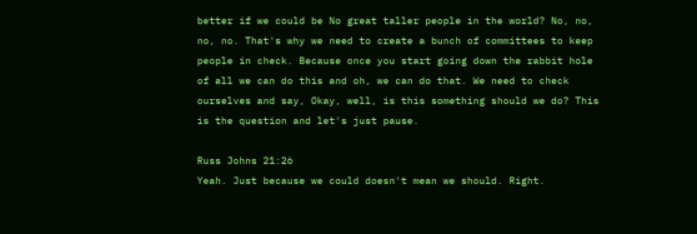better if we could be No great taller people in the world? No, no, no, no. That's why we need to create a bunch of committees to keep people in check. Because once you start going down the rabbit hole of all we can do this and oh, we can do that. We need to check ourselves and say, Okay, well, is this something should we do? This is the question and let's just pause.

Russ Johns 21:26
Yeah. Just because we could doesn't mean we should. Right.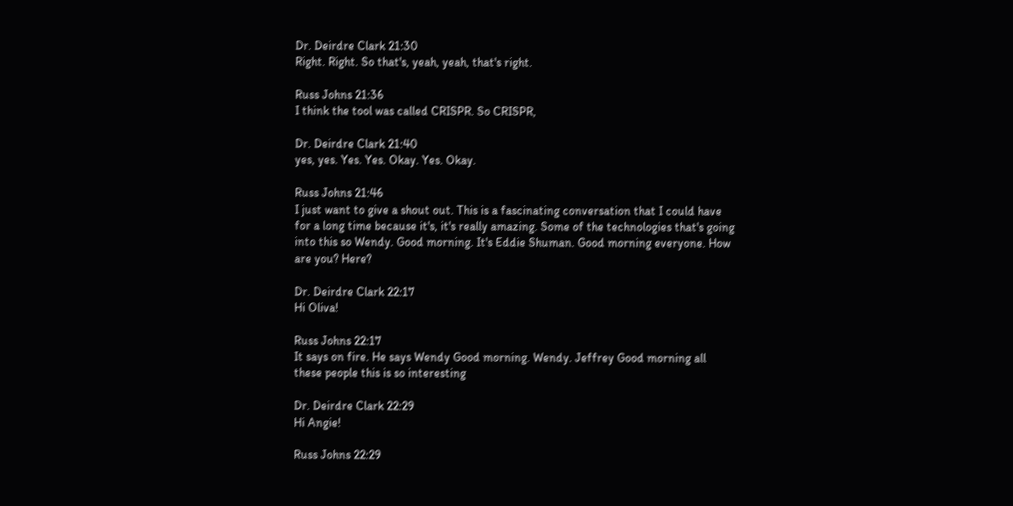Dr. Deirdre Clark 21:30
Right. Right. So that's, yeah, yeah, that's right.

Russ Johns 21:36
I think the tool was called CRISPR. So CRISPR,

Dr. Deirdre Clark 21:40
yes, yes. Yes. Yes. Okay. Yes. Okay.

Russ Johns 21:46
I just want to give a shout out. This is a fascinating conversation that I could have for a long time because it's, it's really amazing. Some of the technologies that's going into this so Wendy. Good morning. It's Eddie Shuman. Good morning everyone. How are you? Here?

Dr. Deirdre Clark 22:17
Hi Oliva!

Russ Johns 22:17
It says on fire. He says Wendy Good morning. Wendy. Jeffrey Good morning all these people this is so interesting

Dr. Deirdre Clark 22:29
Hi Angie!

Russ Johns 22:29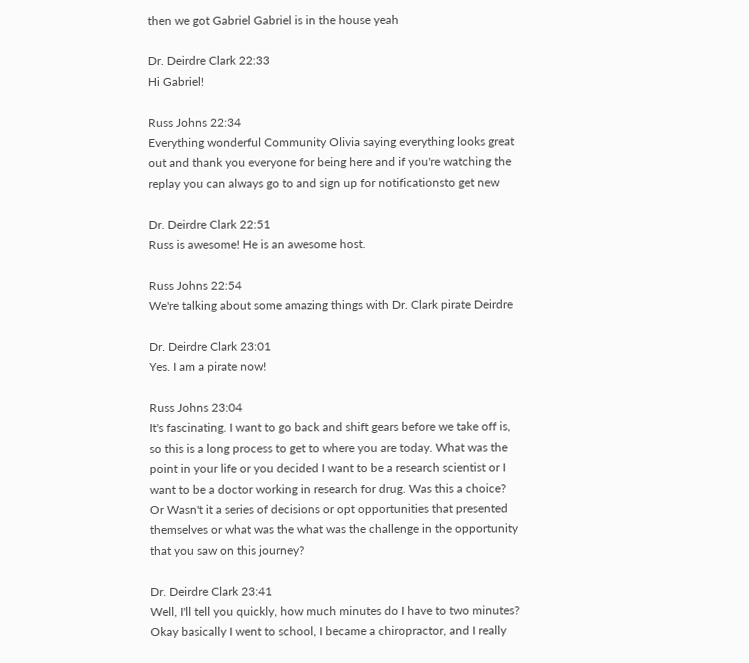then we got Gabriel Gabriel is in the house yeah

Dr. Deirdre Clark 22:33
Hi Gabriel!

Russ Johns 22:34
Everything wonderful Community Olivia saying everything looks great out and thank you everyone for being here and if you're watching the replay you can always go to and sign up for notificationsto get new

Dr. Deirdre Clark 22:51
Russ is awesome! He is an awesome host.

Russ Johns 22:54
We're talking about some amazing things with Dr. Clark pirate Deirdre

Dr. Deirdre Clark 23:01
Yes. I am a pirate now!

Russ Johns 23:04
It's fascinating. I want to go back and shift gears before we take off is, so this is a long process to get to where you are today. What was the point in your life or you decided I want to be a research scientist or I want to be a doctor working in research for drug. Was this a choice? Or Wasn't it a series of decisions or opt opportunities that presented themselves or what was the what was the challenge in the opportunity that you saw on this journey?

Dr. Deirdre Clark 23:41
Well, I'll tell you quickly, how much minutes do I have to two minutes? Okay basically I went to school, I became a chiropractor, and I really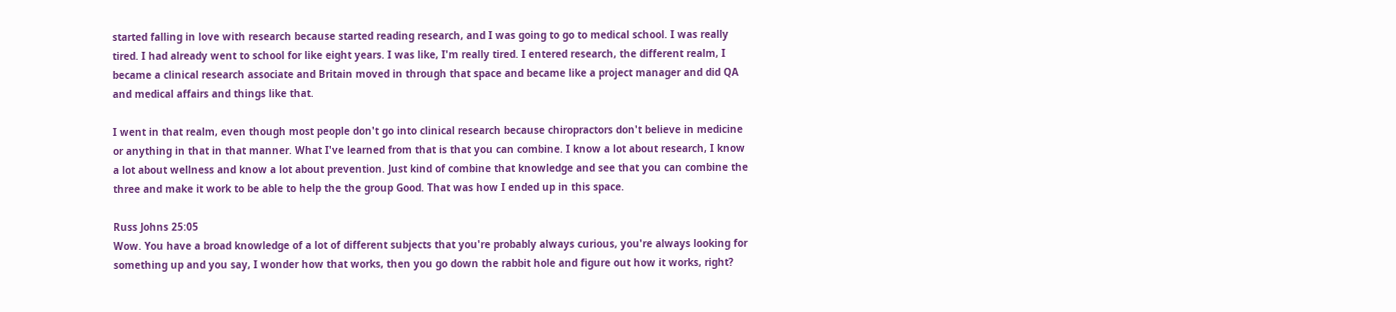started falling in love with research because started reading research, and I was going to go to medical school. I was really tired. I had already went to school for like eight years. I was like, I'm really tired. I entered research, the different realm, I became a clinical research associate and Britain moved in through that space and became like a project manager and did QA and medical affairs and things like that.

I went in that realm, even though most people don't go into clinical research because chiropractors don't believe in medicine or anything in that in that manner. What I've learned from that is that you can combine. I know a lot about research, I know a lot about wellness and know a lot about prevention. Just kind of combine that knowledge and see that you can combine the three and make it work to be able to help the the group Good. That was how I ended up in this space.

Russ Johns 25:05
Wow. You have a broad knowledge of a lot of different subjects that you're probably always curious, you're always looking for something up and you say, I wonder how that works, then you go down the rabbit hole and figure out how it works, right?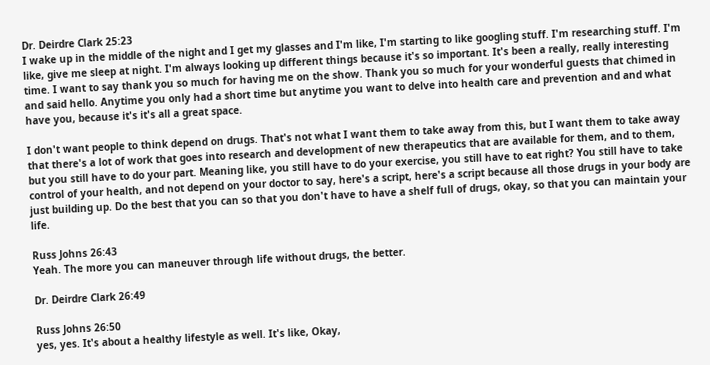Dr. Deirdre Clark 25:23
I wake up in the middle of the night and I get my glasses and I'm like, I'm starting to like googling stuff. I'm researching stuff. I'm like, give me sleep at night. I'm always looking up different things because it's so important. It's been a really, really interesting time. I want to say thank you so much for having me on the show. Thank you so much for your wonderful guests that chimed in and said hello. Anytime you only had a short time but anytime you want to delve into health care and prevention and and what have you, because it's it's all a great space.

I don't want people to think depend on drugs. That's not what I want them to take away from this, but I want them to take away that there's a lot of work that goes into research and development of new therapeutics that are available for them, and to them, but you still have to do your part. Meaning like, you still have to do your exercise, you still have to eat right? You still have to take control of your health, and not depend on your doctor to say, here's a script, here's a script because all those drugs in your body are just building up. Do the best that you can so that you don't have to have a shelf full of drugs, okay, so that you can maintain your life.

Russ Johns 26:43
Yeah. The more you can maneuver through life without drugs, the better.

Dr. Deirdre Clark 26:49

Russ Johns 26:50
yes, yes. It's about a healthy lifestyle as well. It's like, Okay,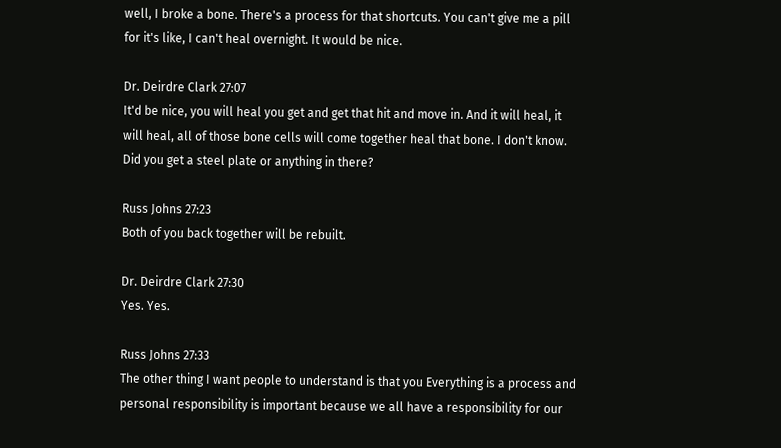well, I broke a bone. There's a process for that shortcuts. You can't give me a pill for it's like, I can't heal overnight. It would be nice.

Dr. Deirdre Clark 27:07
It'd be nice, you will heal you get and get that hit and move in. And it will heal, it will heal, all of those bone cells will come together heal that bone. I don't know. Did you get a steel plate or anything in there?

Russ Johns 27:23
Both of you back together will be rebuilt.

Dr. Deirdre Clark 27:30
Yes. Yes.

Russ Johns 27:33
The other thing I want people to understand is that you Everything is a process and personal responsibility is important because we all have a responsibility for our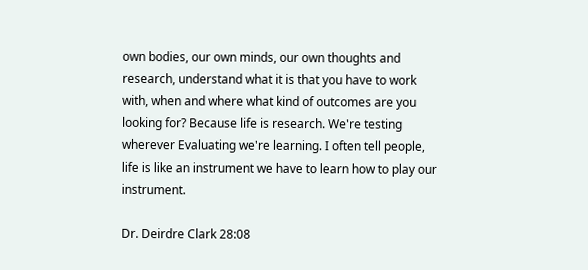own bodies, our own minds, our own thoughts and research, understand what it is that you have to work with, when and where what kind of outcomes are you looking for? Because life is research. We're testing wherever Evaluating we're learning. I often tell people, life is like an instrument we have to learn how to play our instrument.

Dr. Deirdre Clark 28:08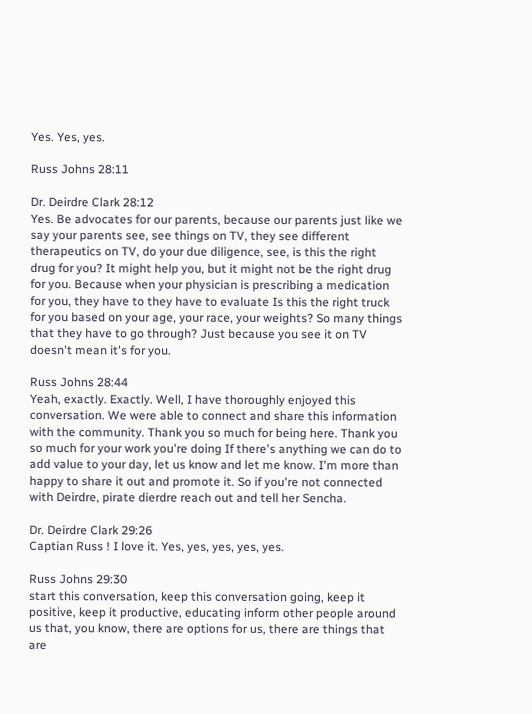Yes. Yes, yes.

Russ Johns 28:11

Dr. Deirdre Clark 28:12
Yes. Be advocates for our parents, because our parents just like we say your parents see, see things on TV, they see different therapeutics on TV, do your due diligence, see, is this the right drug for you? It might help you, but it might not be the right drug for you. Because when your physician is prescribing a medication for you, they have to they have to evaluate Is this the right truck for you based on your age, your race, your weights? So many things that they have to go through? Just because you see it on TV doesn't mean it's for you.

Russ Johns 28:44
Yeah, exactly. Exactly. Well, I have thoroughly enjoyed this conversation. We were able to connect and share this information with the community. Thank you so much for being here. Thank you so much for your work you're doing If there's anything we can do to add value to your day, let us know and let me know. I'm more than happy to share it out and promote it. So if you're not connected with Deirdre, pirate dierdre reach out and tell her Sencha.

Dr. Deirdre Clark 29:26
Captian Russ ! I love it. Yes, yes, yes, yes, yes.

Russ Johns 29:30
start this conversation, keep this conversation going, keep it positive, keep it productive, educating inform other people around us that, you know, there are options for us, there are things that are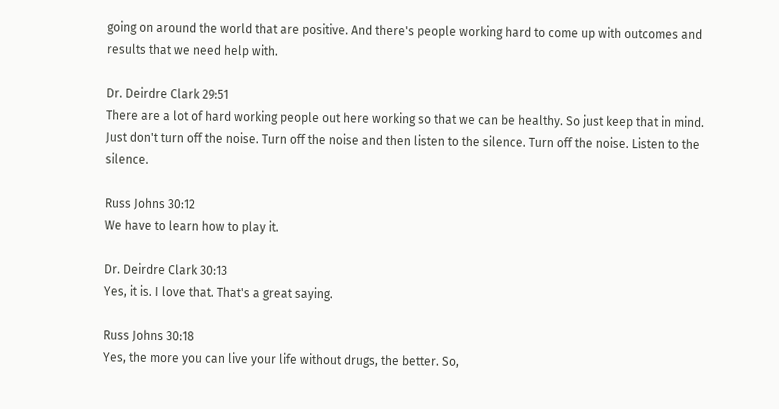going on around the world that are positive. And there's people working hard to come up with outcomes and results that we need help with.

Dr. Deirdre Clark 29:51
There are a lot of hard working people out here working so that we can be healthy. So just keep that in mind. Just don't turn off the noise. Turn off the noise and then listen to the silence. Turn off the noise. Listen to the silence.

Russ Johns 30:12
We have to learn how to play it.

Dr. Deirdre Clark 30:13
Yes, it is. I love that. That's a great saying.

Russ Johns 30:18
Yes, the more you can live your life without drugs, the better. So,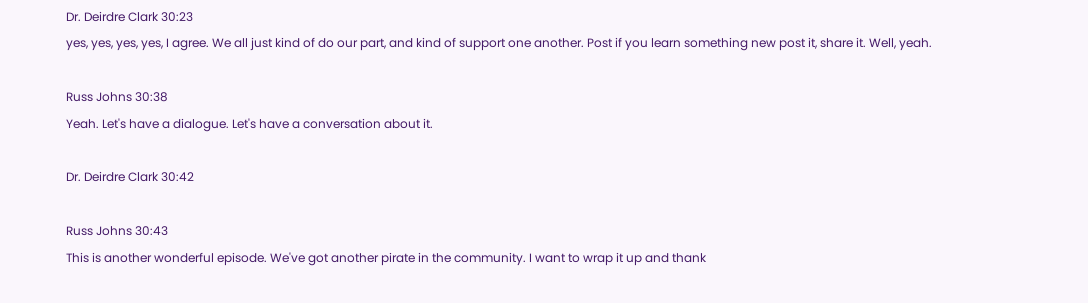Dr. Deirdre Clark 30:23
yes, yes, yes, yes, I agree. We all just kind of do our part, and kind of support one another. Post if you learn something new post it, share it. Well, yeah.

Russ Johns 30:38
Yeah. Let's have a dialogue. Let's have a conversation about it.

Dr. Deirdre Clark 30:42

Russ Johns 30:43
This is another wonderful episode. We've got another pirate in the community. I want to wrap it up and thank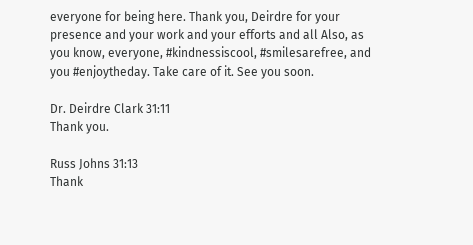everyone for being here. Thank you, Deirdre for your presence and your work and your efforts and all Also, as you know, everyone, #kindnessiscool, #smilesarefree, and you #enjoytheday. Take care of it. See you soon.

Dr. Deirdre Clark 31:11
Thank you.

Russ Johns 31:13
Thank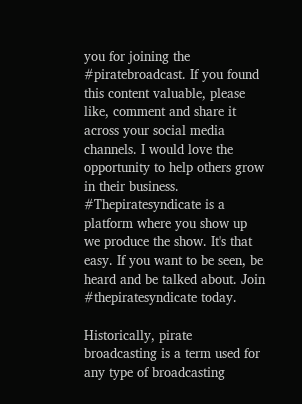you for joining the #piratebroadcast. If you found this content valuable, please like, comment and share it across your social media channels. I would love the opportunity to help others grow in their business. #Thepiratesyndicate is a platform where you show up we produce the show. It's that easy. If you want to be seen, be heard and be talked about. Join #thepiratesyndicate today.

Historically, pirate broadcasting is a term used for any type of broadcasting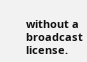without a broadcast license.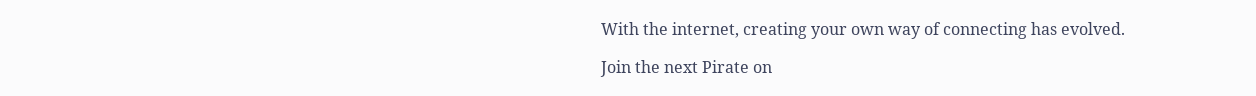With the internet, creating your own way of connecting has evolved.

Join the next Pirate on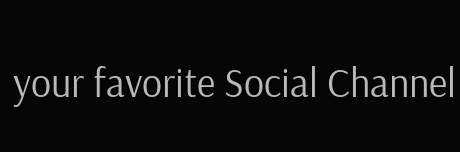your favorite Social Channel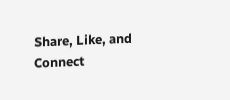Share, Like, and Connect